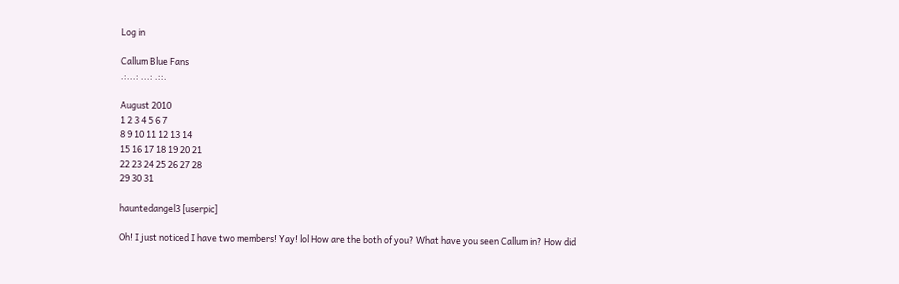Log in

Callum Blue Fans
.:...: ...: .::.

August 2010
1 2 3 4 5 6 7
8 9 10 11 12 13 14
15 16 17 18 19 20 21
22 23 24 25 26 27 28
29 30 31

hauntedangel3 [userpic]

Oh! I just noticed I have two members! Yay! lol How are the both of you? What have you seen Callum in? How did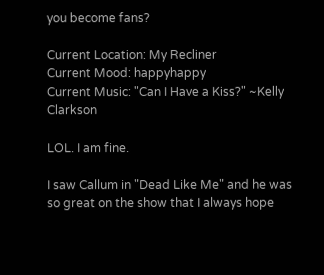you become fans?

Current Location: My Recliner
Current Mood: happyhappy
Current Music: "Can I Have a Kiss?" ~Kelly Clarkson

LOL. I am fine.

I saw Callum in "Dead Like Me" and he was so great on the show that I always hope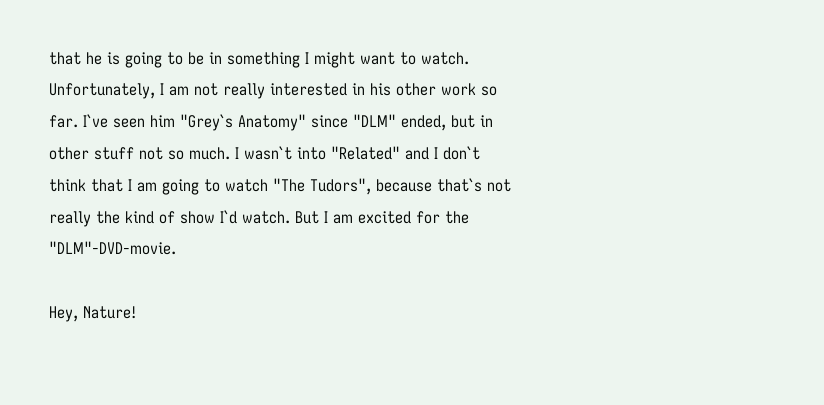that he is going to be in something I might want to watch. Unfortunately, I am not really interested in his other work so far. I`ve seen him "Grey`s Anatomy" since "DLM" ended, but in other stuff not so much. I wasn`t into "Related" and I don`t think that I am going to watch "The Tudors", because that`s not really the kind of show I`d watch. But I am excited for the "DLM"-DVD-movie.

Hey, Nature!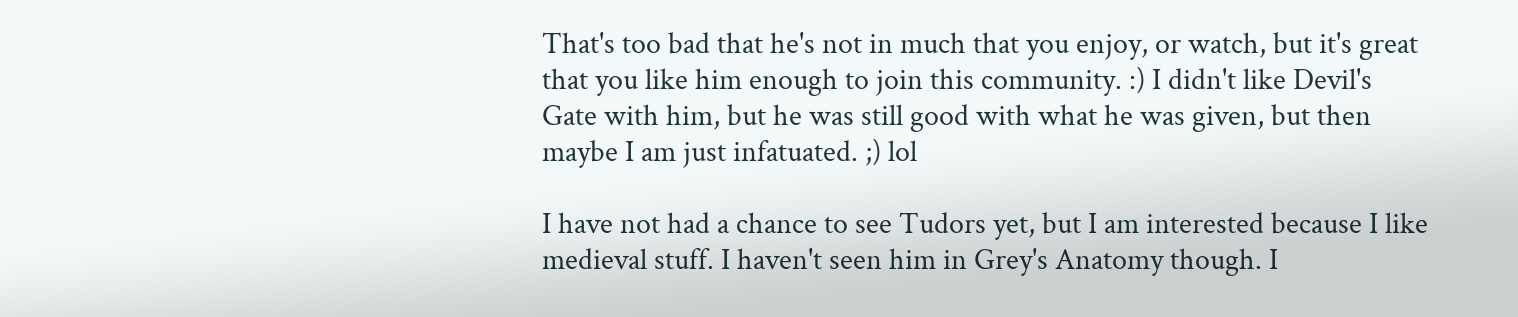That's too bad that he's not in much that you enjoy, or watch, but it's great that you like him enough to join this community. :) I didn't like Devil's Gate with him, but he was still good with what he was given, but then maybe I am just infatuated. ;) lol

I have not had a chance to see Tudors yet, but I am interested because I like medieval stuff. I haven't seen him in Grey's Anatomy though. I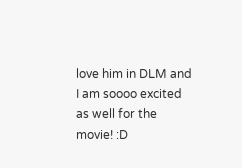love him in DLM and I am soooo excited as well for the movie! :D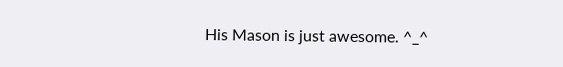His Mason is just awesome. ^_^